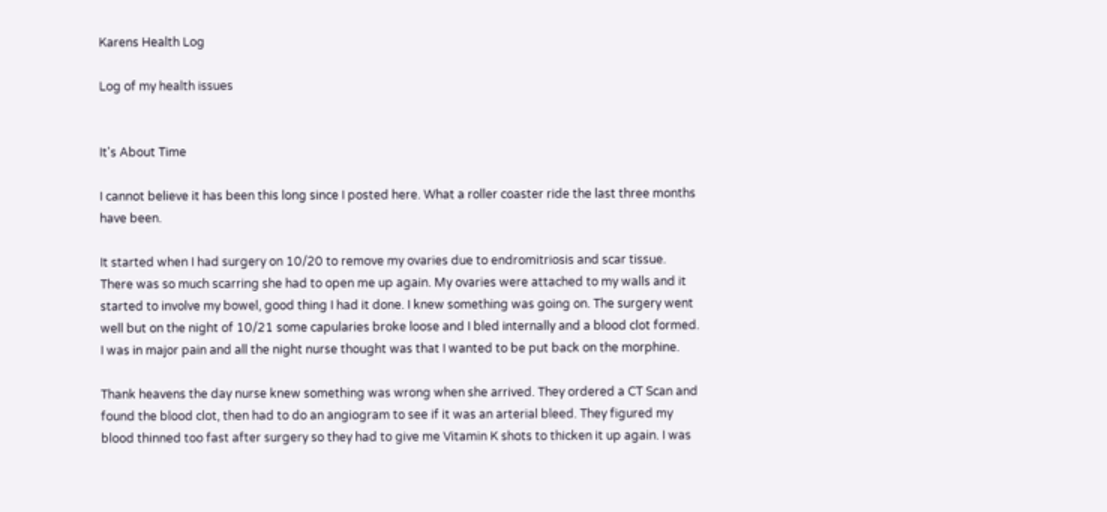Karens Health Log

Log of my health issues


It's About Time

I cannot believe it has been this long since I posted here. What a roller coaster ride the last three months have been.

It started when I had surgery on 10/20 to remove my ovaries due to endromitriosis and scar tissue. There was so much scarring she had to open me up again. My ovaries were attached to my walls and it started to involve my bowel, good thing I had it done. I knew something was going on. The surgery went well but on the night of 10/21 some capularies broke loose and I bled internally and a blood clot formed. I was in major pain and all the night nurse thought was that I wanted to be put back on the morphine.

Thank heavens the day nurse knew something was wrong when she arrived. They ordered a CT Scan and found the blood clot, then had to do an angiogram to see if it was an arterial bleed. They figured my blood thinned too fast after surgery so they had to give me Vitamin K shots to thicken it up again. I was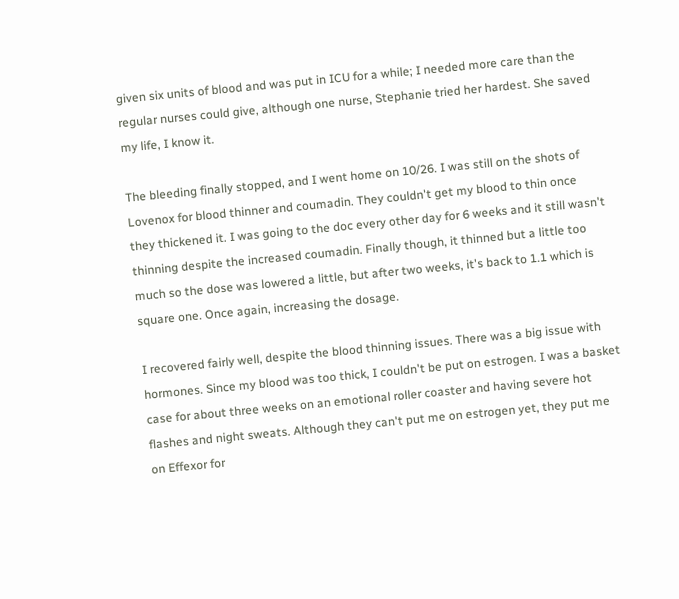given six units of blood and was put in ICU for a while; I needed more care than the regular nurses could give, although one nurse, Stephanie tried her hardest. She saved my life, I know it.

The bleeding finally stopped, and I went home on 10/26. I was still on the shots of Lovenox for blood thinner and coumadin. They couldn't get my blood to thin once they thickened it. I was going to the doc every other day for 6 weeks and it still wasn't thinning despite the increased coumadin. Finally though, it thinned but a little too much so the dose was lowered a little, but after two weeks, it's back to 1.1 which is square one. Once again, increasing the dosage.

I recovered fairly well, despite the blood thinning issues. There was a big issue with hormones. Since my blood was too thick, I couldn't be put on estrogen. I was a basket case for about three weeks on an emotional roller coaster and having severe hot flashes and night sweats. Although they can't put me on estrogen yet, they put me on Effexor for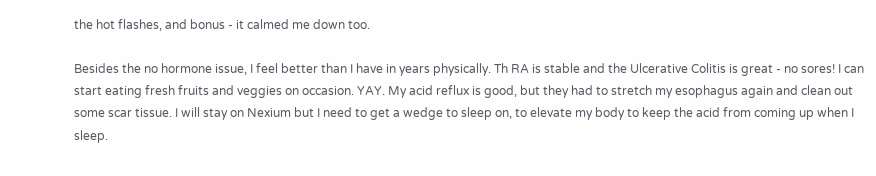the hot flashes, and bonus - it calmed me down too.

Besides the no hormone issue, I feel better than I have in years physically. Th RA is stable and the Ulcerative Colitis is great - no sores! I can start eating fresh fruits and veggies on occasion. YAY. My acid reflux is good, but they had to stretch my esophagus again and clean out some scar tissue. I will stay on Nexium but I need to get a wedge to sleep on, to elevate my body to keep the acid from coming up when I sleep.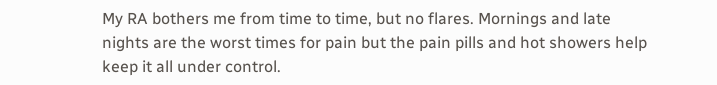My RA bothers me from time to time, but no flares. Mornings and late nights are the worst times for pain but the pain pills and hot showers help keep it all under control.